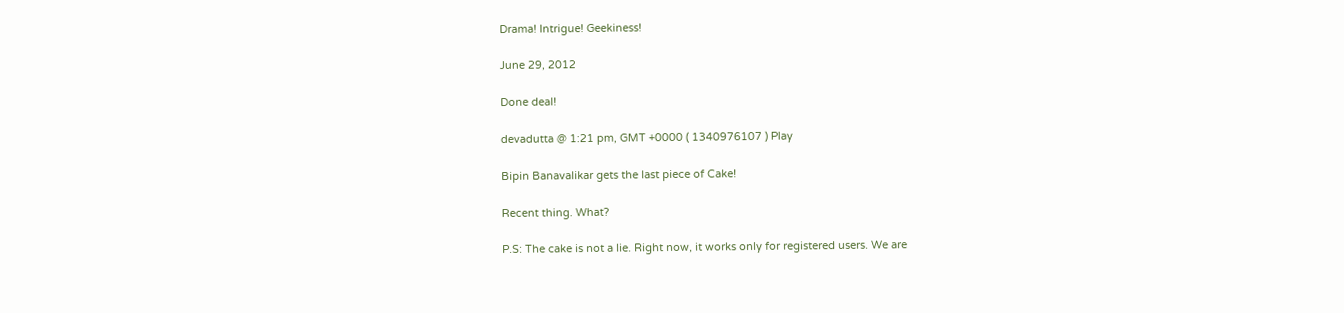Drama! Intrigue! Geekiness!

June 29, 2012

Done deal!

devadutta @ 1:21 pm, GMT +0000 ( 1340976107 ) Play

Bipin Banavalikar gets the last piece of Cake!

Recent thing. What?

P.S: The cake is not a lie. Right now, it works only for registered users. We are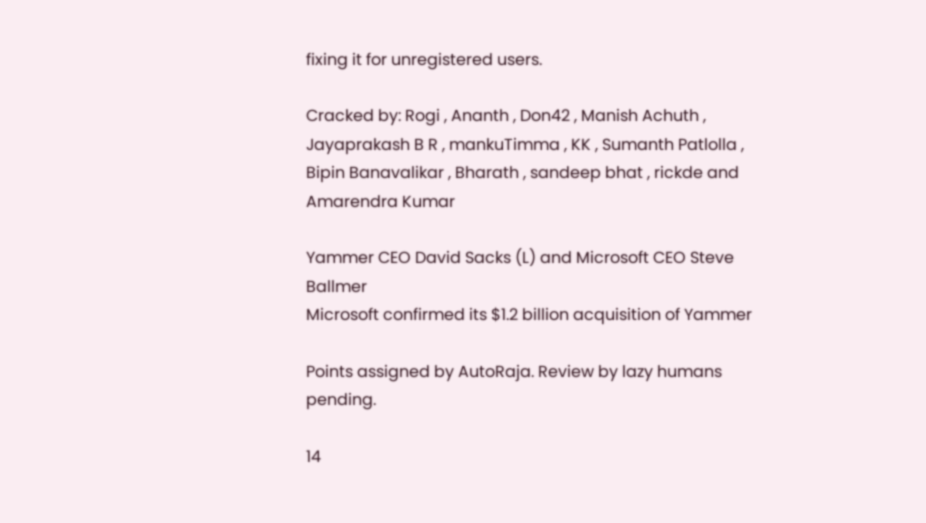fixing it for unregistered users.

Cracked by: Rogi , Ananth , Don42 , Manish Achuth , Jayaprakash B R , mankuTimma , KK , Sumanth Patlolla , Bipin Banavalikar , Bharath , sandeep bhat , rickde and Amarendra Kumar

Yammer CEO David Sacks (L) and Microsoft CEO Steve Ballmer
Microsoft confirmed its $1.2 billion acquisition of Yammer

Points assigned by AutoRaja. Review by lazy humans pending.

14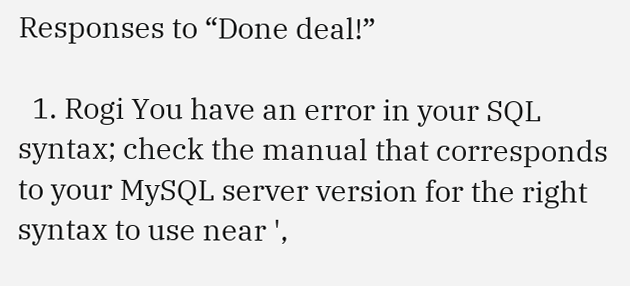Responses to “Done deal!”

  1. Rogi You have an error in your SQL syntax; check the manual that corresponds to your MySQL server version for the right syntax to use near ',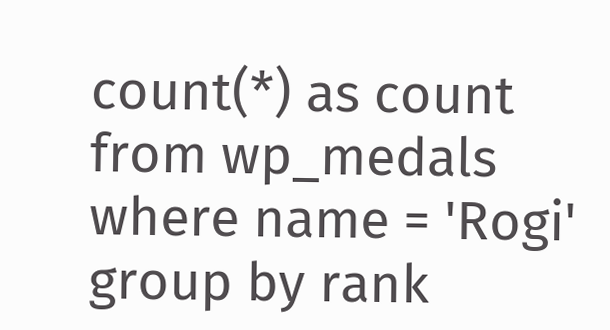count(*) as count from wp_medals where name = 'Rogi' group by rank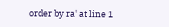order by ra' at line 1